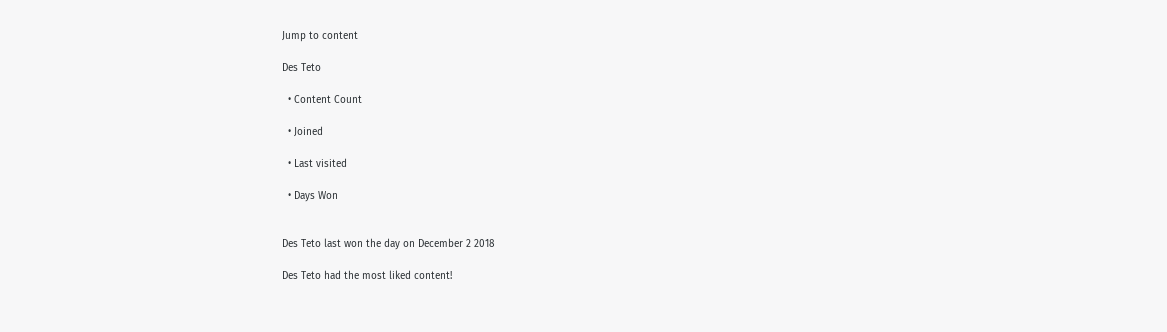Jump to content

Des Teto

  • Content Count

  • Joined

  • Last visited

  • Days Won


Des Teto last won the day on December 2 2018

Des Teto had the most liked content!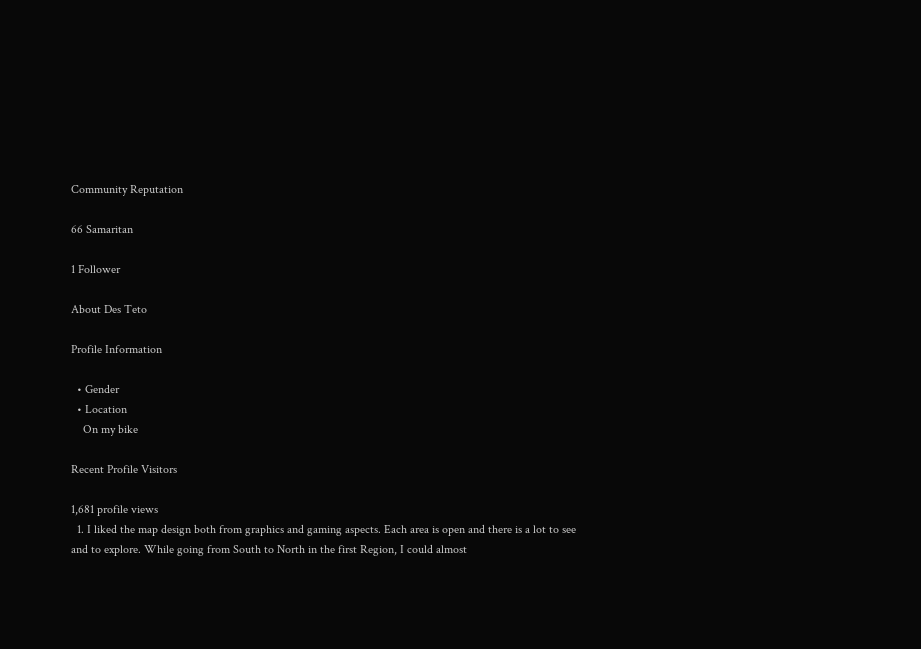Community Reputation

66 Samaritan

1 Follower

About Des Teto

Profile Information

  • Gender
  • Location
    On my bike

Recent Profile Visitors

1,681 profile views
  1. I liked the map design both from graphics and gaming aspects. Each area is open and there is a lot to see and to explore. While going from South to North in the first Region, I could almost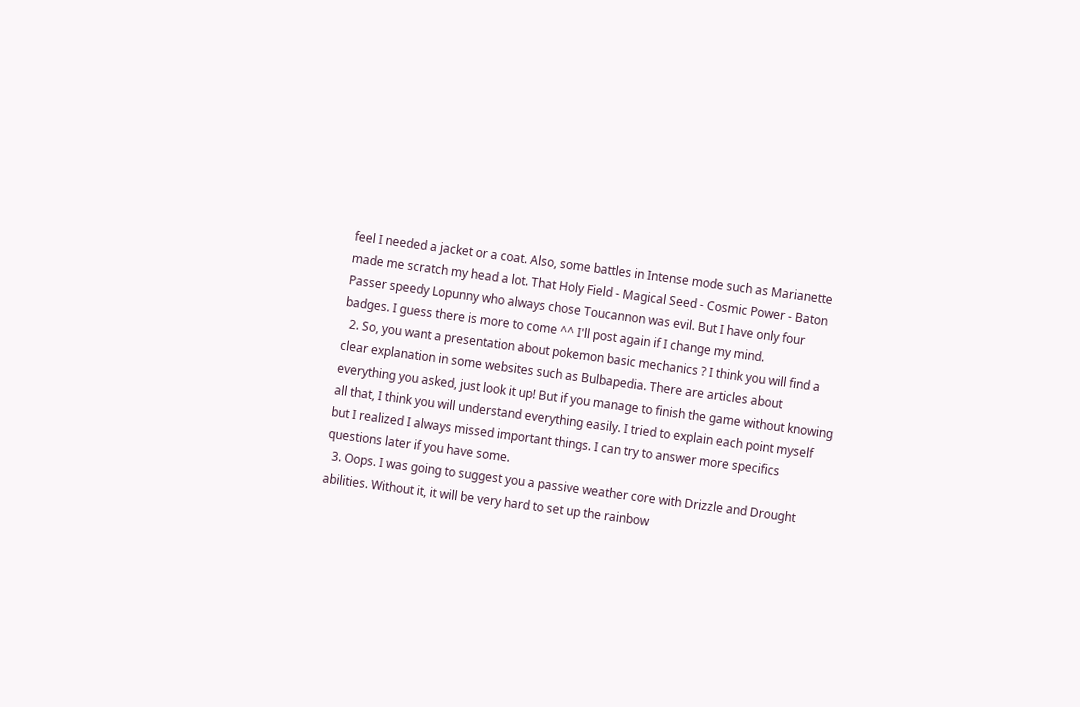feel I needed a jacket or a coat. Also, some battles in Intense mode such as Marianette made me scratch my head a lot. That Holy Field - Magical Seed - Cosmic Power - Baton Passer speedy Lopunny who always chose Toucannon was evil. But I have only four badges. I guess there is more to come ^^ I'll post again if I change my mind.
  2. So, you want a presentation about pokemon basic mechanics ? I think you will find a clear explanation in some websites such as Bulbapedia. There are articles about everything you asked, just look it up! But if you manage to finish the game without knowing all that, I think you will understand everything easily. I tried to explain each point myself but I realized I always missed important things. I can try to answer more specifics questions later if you have some.
  3. Oops. I was going to suggest you a passive weather core with Drizzle and Drought abilities. Without it, it will be very hard to set up the rainbow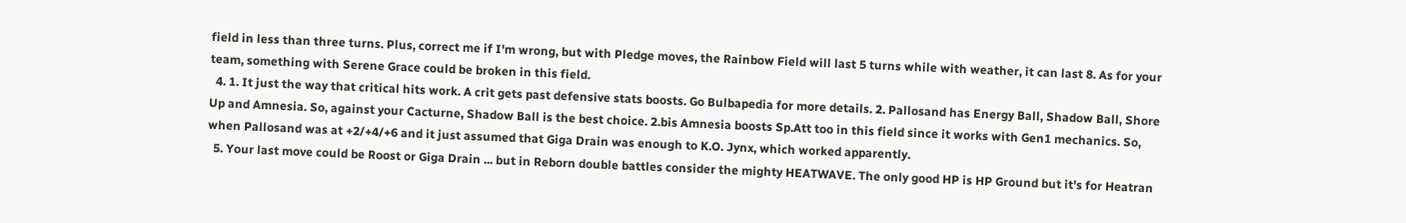field in less than three turns. Plus, correct me if I'm wrong, but with Pledge moves, the Rainbow Field will last 5 turns while with weather, it can last 8. As for your team, something with Serene Grace could be broken in this field.
  4. 1. It just the way that critical hits work. A crit gets past defensive stats boosts. Go Bulbapedia for more details. 2. Pallosand has Energy Ball, Shadow Ball, Shore Up and Amnesia. So, against your Cacturne, Shadow Ball is the best choice. 2.bis Amnesia boosts Sp.Att too in this field since it works with Gen1 mechanics. So, when Pallosand was at +2/+4/+6 and it just assumed that Giga Drain was enough to K.O. Jynx, which worked apparently.
  5. Your last move could be Roost or Giga Drain ... but in Reborn double battles consider the mighty HEATWAVE. The only good HP is HP Ground but it's for Heatran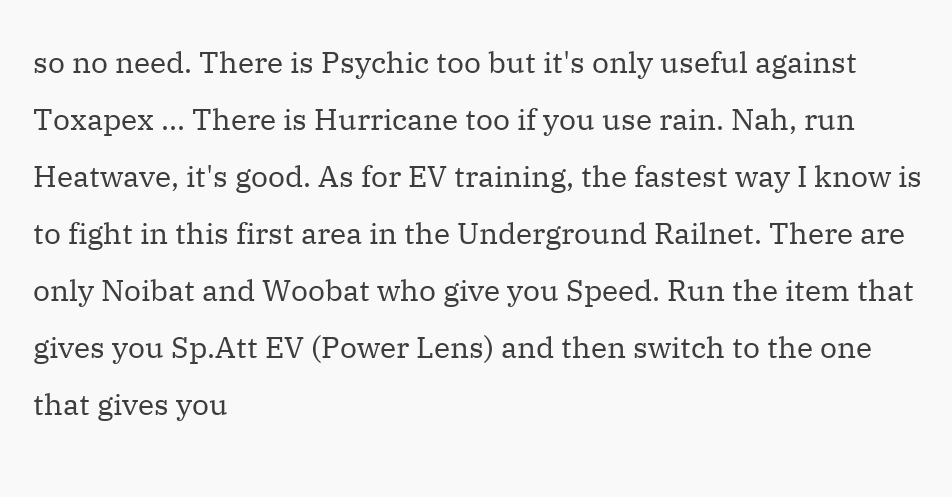so no need. There is Psychic too but it's only useful against Toxapex ... There is Hurricane too if you use rain. Nah, run Heatwave, it's good. As for EV training, the fastest way I know is to fight in this first area in the Underground Railnet. There are only Noibat and Woobat who give you Speed. Run the item that gives you Sp.Att EV (Power Lens) and then switch to the one that gives you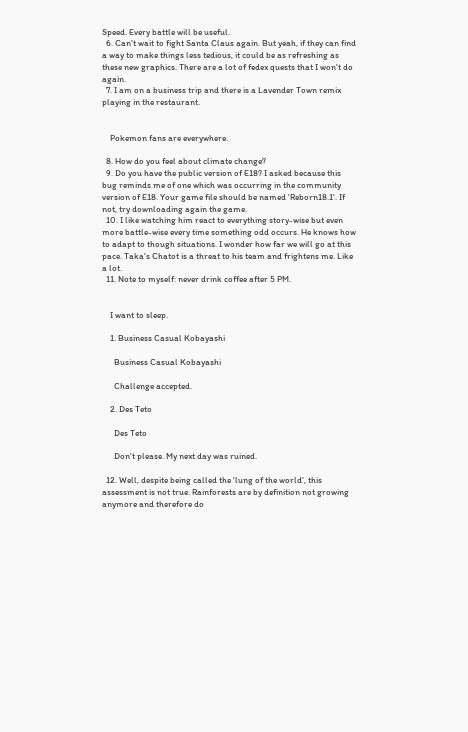Speed. Every battle will be useful.
  6. Can't wait to fight Santa Claus again. But yeah, if they can find a way to make things less tedious, it could be as refreshing as these new graphics. There are a lot of fedex quests that I won't do again.
  7. I am on a business trip and there is a Lavender Town remix playing in the restaurant.


    Pokemon fans are everywhere.

  8. How do you feel about climate change?
  9. Do you have the public version of E18? I asked because this bug reminds me of one which was occurring in the community version of E18. Your game file should be named 'Reborn18.1'. If not, try downloading again the game.
  10. I like watching him react to everything story-wise but even more battle-wise every time something odd occurs. He knows how to adapt to though situations. I wonder how far we will go at this pace. Taka's Chatot is a threat to his team and frightens me. Like a lot.
  11. Note to myself: never drink coffee after 5 PM.


    I want to sleep.

    1. Business Casual Kobayashi

      Business Casual Kobayashi

      Challenge accepted.

    2. Des Teto

      Des Teto

      Don't please. My next day was ruined.

  12. Well, despite being called the 'lung of the world', this assessment is not true. Rainforests are by definition not growing anymore and therefore do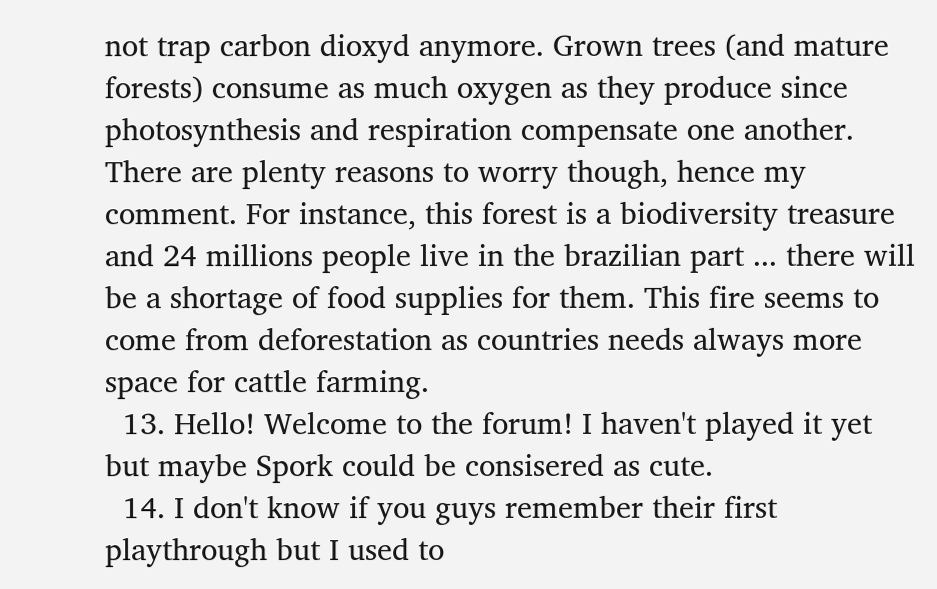not trap carbon dioxyd anymore. Grown trees (and mature forests) consume as much oxygen as they produce since photosynthesis and respiration compensate one another. There are plenty reasons to worry though, hence my comment. For instance, this forest is a biodiversity treasure and 24 millions people live in the brazilian part ... there will be a shortage of food supplies for them. This fire seems to come from deforestation as countries needs always more space for cattle farming.
  13. Hello! Welcome to the forum! I haven't played it yet but maybe Spork could be consisered as cute.
  14. I don't know if you guys remember their first playthrough but I used to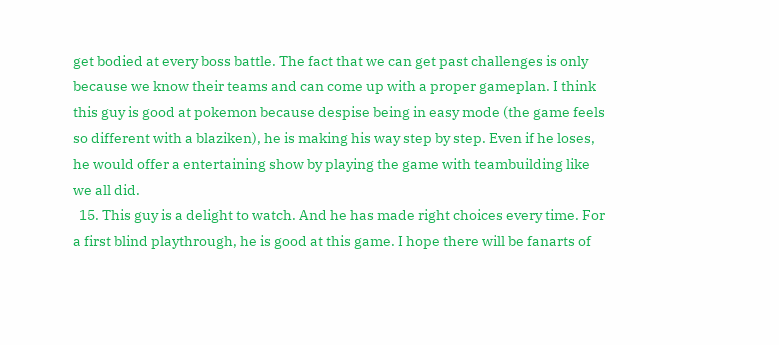get bodied at every boss battle. The fact that we can get past challenges is only because we know their teams and can come up with a proper gameplan. I think this guy is good at pokemon because despise being in easy mode (the game feels so different with a blaziken), he is making his way step by step. Even if he loses, he would offer a entertaining show by playing the game with teambuilding like we all did.
  15. This guy is a delight to watch. And he has made right choices every time. For a first blind playthrough, he is good at this game. I hope there will be fanarts of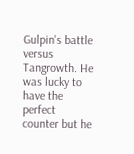Gulpin's battle versus Tangrowth. He was lucky to have the perfect counter but he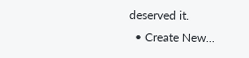deserved it.
  • Create New...